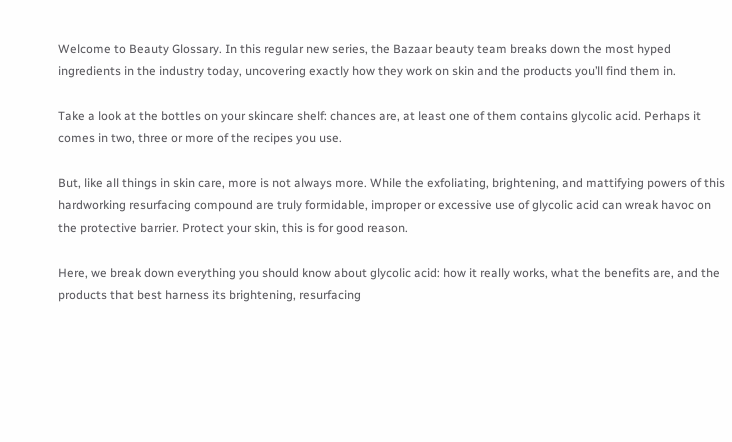Welcome to Beauty Glossary. In this regular new series, the Bazaar beauty team breaks down the most hyped ingredients in the industry today, uncovering exactly how they work on skin and the products you’ll find them in.

Take a look at the bottles on your skincare shelf: chances are, at least one of them contains glycolic acid. Perhaps it comes in two, three or more of the recipes you use.

But, like all things in skin care, more is not always more. While the exfoliating, brightening, and mattifying powers of this hardworking resurfacing compound are truly formidable, improper or excessive use of glycolic acid can wreak havoc on the protective barrier. Protect your skin, this is for good reason.

Here, we break down everything you should know about glycolic acid: how it really works, what the benefits are, and the products that best harness its brightening, resurfacing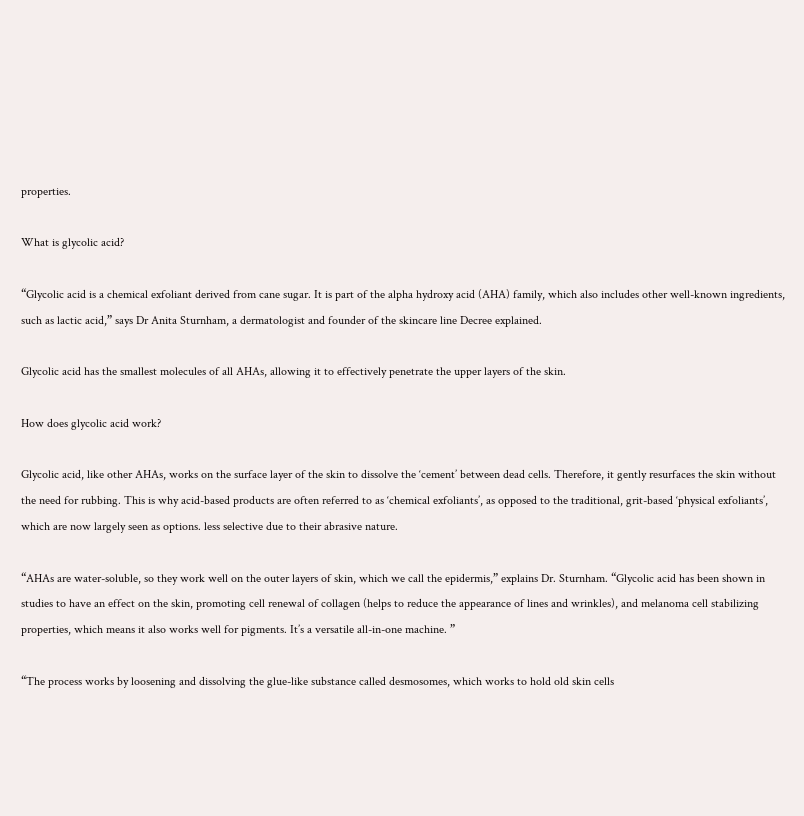properties.

What is glycolic acid?

“Glycolic acid is a chemical exfoliant derived from cane sugar. It is part of the alpha hydroxy acid (AHA) family, which also includes other well-known ingredients, such as lactic acid,” says Dr Anita Sturnham, a dermatologist and founder of the skincare line Decree explained.

Glycolic acid has the smallest molecules of all AHAs, allowing it to effectively penetrate the upper layers of the skin.

How does glycolic acid work?

Glycolic acid, like other AHAs, works on the surface layer of the skin to dissolve the ‘cement’ between dead cells. Therefore, it gently resurfaces the skin without the need for rubbing. This is why acid-based products are often referred to as ‘chemical exfoliants’, as opposed to the traditional, grit-based ‘physical exfoliants’, which are now largely seen as options. less selective due to their abrasive nature.

“AHAs are water-soluble, so they work well on the outer layers of skin, which we call the epidermis,” explains Dr. Sturnham. “Glycolic acid has been shown in studies to have an effect on the skin, promoting cell renewal of collagen (helps to reduce the appearance of lines and wrinkles), and melanoma cell stabilizing properties, which means it also works well for pigments. It’s a versatile all-in-one machine. ”

“The process works by loosening and dissolving the glue-like substance called desmosomes, which works to hold old skin cells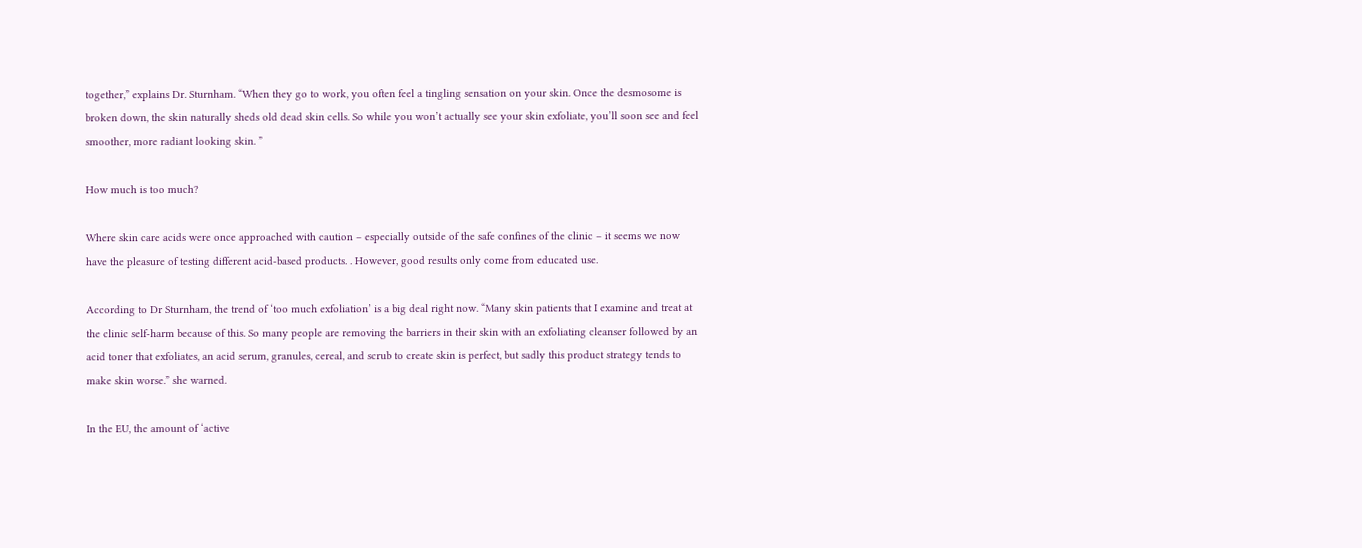together,” explains Dr. Sturnham. “When they go to work, you often feel a tingling sensation on your skin. Once the desmosome is broken down, the skin naturally sheds old dead skin cells. So while you won’t actually see your skin exfoliate, you’ll soon see and feel smoother, more radiant looking skin. ”

How much is too much?

Where skin care acids were once approached with caution – especially outside of the safe confines of the clinic – it seems we now have the pleasure of testing different acid-based products. . However, good results only come from educated use.

According to Dr Sturnham, the trend of ‘too much exfoliation’ is a big deal right now. “Many skin patients that I examine and treat at the clinic self-harm because of this. So many people are removing the barriers in their skin with an exfoliating cleanser followed by an acid toner that exfoliates, an acid serum, granules, cereal, and scrub to create skin is perfect, but sadly this product strategy tends to make skin worse.” she warned.

In the EU, the amount of ‘active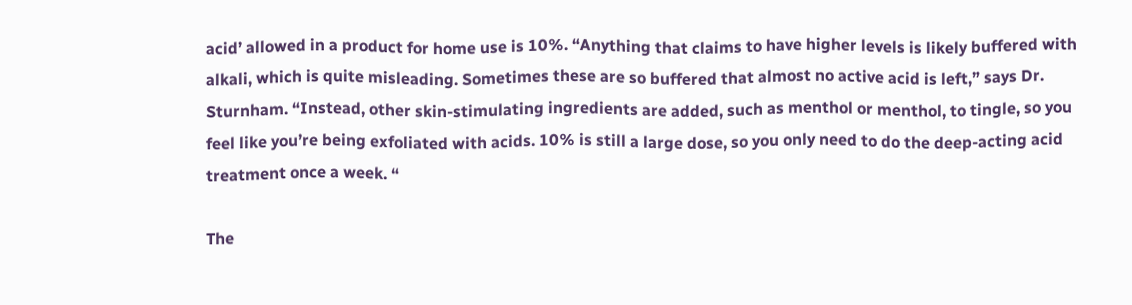acid’ allowed in a product for home use is 10%. “Anything that claims to have higher levels is likely buffered with alkali, which is quite misleading. Sometimes these are so buffered that almost no active acid is left,” says Dr. Sturnham. “Instead, other skin-stimulating ingredients are added, such as menthol or menthol, to tingle, so you feel like you’re being exfoliated with acids. 10% is still a large dose, so you only need to do the deep-acting acid treatment once a week. “

The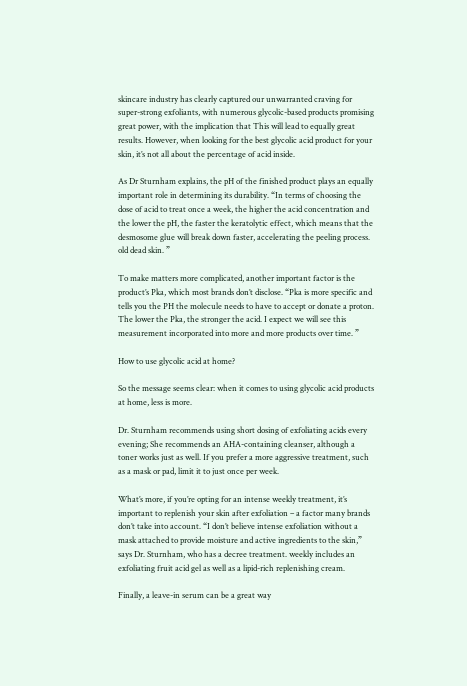skincare industry has clearly captured our unwarranted craving for super-strong exfoliants, with numerous glycolic-based products promising great power, with the implication that This will lead to equally great results. However, when looking for the best glycolic acid product for your skin, it’s not all about the percentage of acid inside.

As Dr Sturnham explains, the pH of the finished product plays an equally important role in determining its durability. “In terms of choosing the dose of acid to treat once a week, the higher the acid concentration and the lower the pH, the faster the keratolytic effect, which means that the desmosome glue will break down faster, accelerating the peeling process. old dead skin. ”

To make matters more complicated, another important factor is the product’s Pka, which most brands don’t disclose. “Pka is more specific and tells you the PH the molecule needs to have to accept or donate a proton. The lower the Pka, the stronger the acid. I expect we will see this measurement incorporated into more and more products over time. ”

How to use glycolic acid at home?

So the message seems clear: when it comes to using glycolic acid products at home, less is more.

Dr. Sturnham recommends using short dosing of exfoliating acids every evening; She recommends an AHA-containing cleanser, although a toner works just as well. If you prefer a more aggressive treatment, such as a mask or pad, limit it to just once per week.

What’s more, if you’re opting for an intense weekly treatment, it’s important to replenish your skin after exfoliation – a factor many brands don’t take into account. “I don’t believe intense exfoliation without a mask attached to provide moisture and active ingredients to the skin,” says Dr. Sturnham, who has a decree treatment. weekly includes an exfoliating fruit acid gel as well as a lipid-rich replenishing cream.

Finally, a leave-in serum can be a great way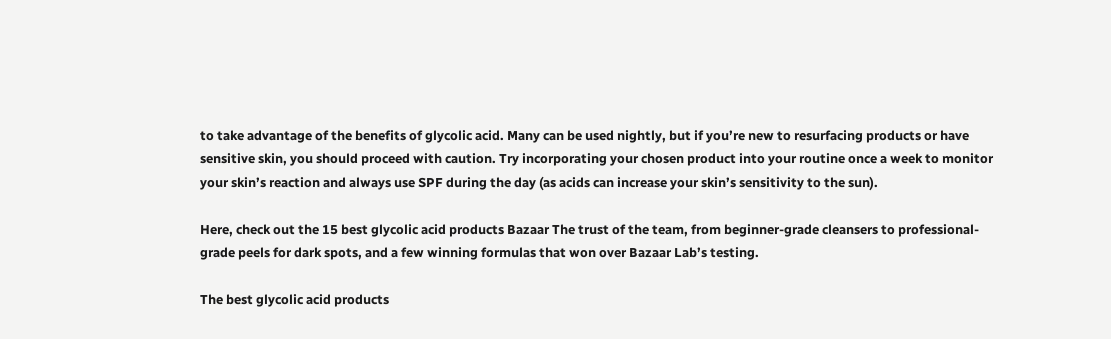to take advantage of the benefits of glycolic acid. Many can be used nightly, but if you’re new to resurfacing products or have sensitive skin, you should proceed with caution. Try incorporating your chosen product into your routine once a week to monitor your skin’s reaction and always use SPF during the day (as acids can increase your skin’s sensitivity to the sun).

Here, check out the 15 best glycolic acid products Bazaar The trust of the team, from beginner-grade cleansers to professional-grade peels for dark spots, and a few winning formulas that won over Bazaar Lab’s testing.

The best glycolic acid products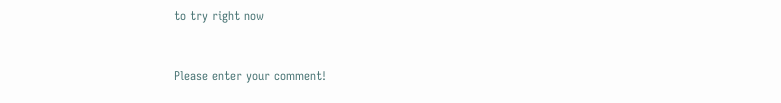to try right now


Please enter your comment!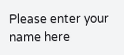Please enter your name here